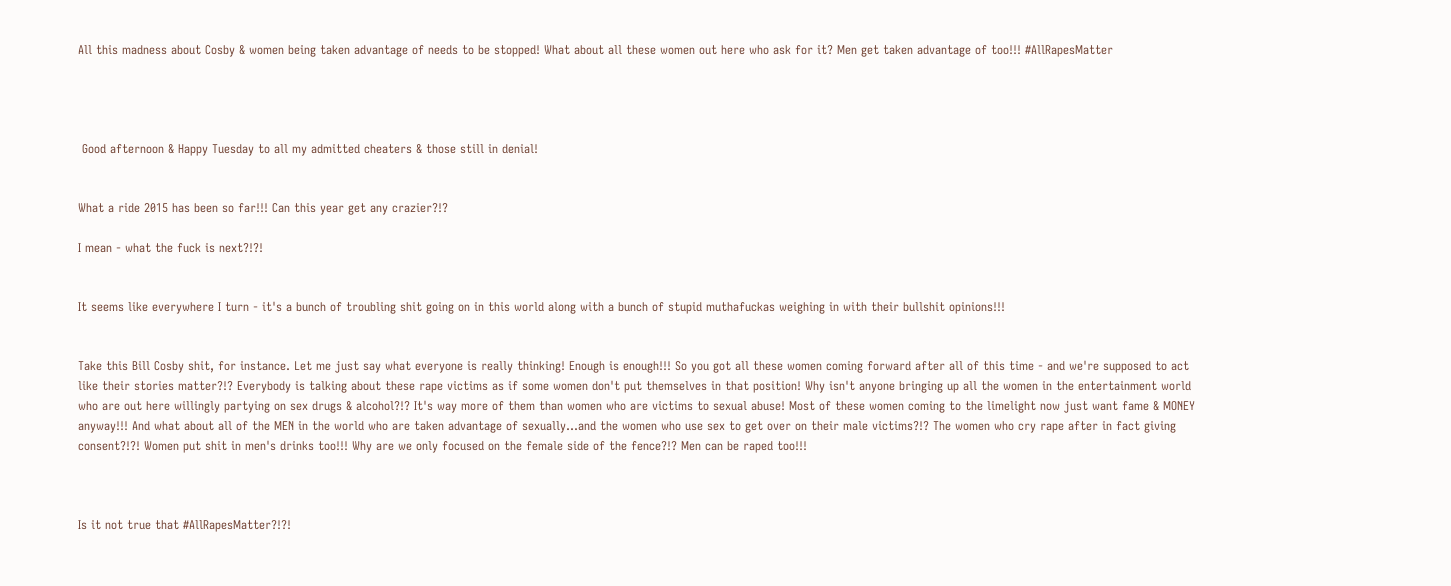All this madness about Cosby & women being taken advantage of needs to be stopped! What about all these women out here who ask for it? Men get taken advantage of too!!! #AllRapesMatter




 Good afternoon & Happy Tuesday to all my admitted cheaters & those still in denial!


What a ride 2015 has been so far!!! Can this year get any crazier?!?

I mean - what the fuck is next?!?!


It seems like everywhere I turn - it's a bunch of troubling shit going on in this world along with a bunch of stupid muthafuckas weighing in with their bullshit opinions!!!


Take this Bill Cosby shit, for instance. Let me just say what everyone is really thinking! Enough is enough!!! So you got all these women coming forward after all of this time - and we're supposed to act like their stories matter?!? Everybody is talking about these rape victims as if some women don't put themselves in that position! Why isn't anyone bringing up all the women in the entertainment world who are out here willingly partying on sex drugs & alcohol?!? It's way more of them than women who are victims to sexual abuse! Most of these women coming to the limelight now just want fame & MONEY anyway!!! And what about all of the MEN in the world who are taken advantage of sexually...and the women who use sex to get over on their male victims?!? The women who cry rape after in fact giving consent?!?! Women put shit in men's drinks too!!! Why are we only focused on the female side of the fence?!? Men can be raped too!!!



Is it not true that #AllRapesMatter?!?!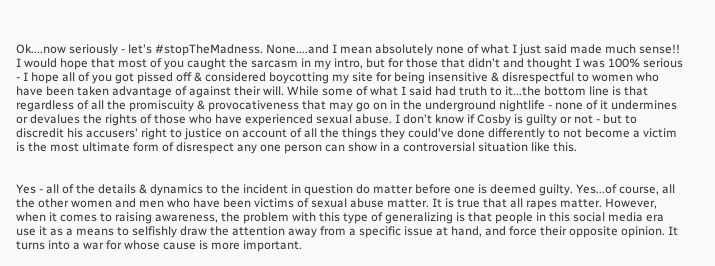Ok....now seriously - let's #stopTheMadness. None....and I mean absolutely none of what I just said made much sense!! I would hope that most of you caught the sarcasm in my intro, but for those that didn't and thought I was 100% serious - I hope all of you got pissed off & considered boycotting my site for being insensitive & disrespectful to women who have been taken advantage of against their will. While some of what I said had truth to it...the bottom line is that regardless of all the promiscuity & provocativeness that may go on in the underground nightlife - none of it undermines or devalues the rights of those who have experienced sexual abuse. I don't know if Cosby is guilty or not - but to discredit his accusers' right to justice on account of all the things they could've done differently to not become a victim is the most ultimate form of disrespect any one person can show in a controversial situation like this.


Yes - all of the details & dynamics to the incident in question do matter before one is deemed guilty. Yes...of course, all the other women and men who have been victims of sexual abuse matter. It is true that all rapes matter. However, when it comes to raising awareness, the problem with this type of generalizing is that people in this social media era use it as a means to selfishly draw the attention away from a specific issue at hand, and force their opposite opinion. It turns into a war for whose cause is more important.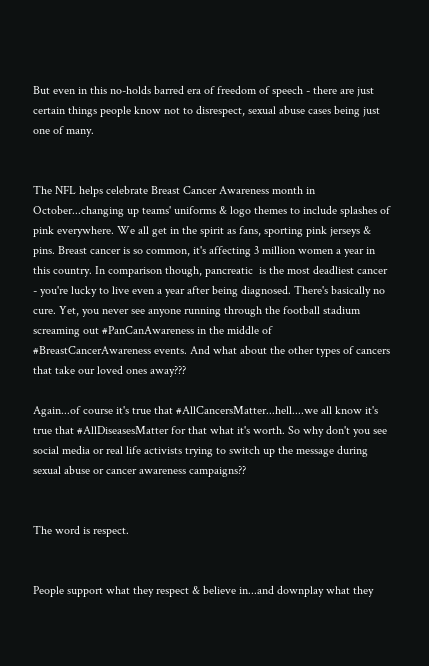But even in this no-holds barred era of freedom of speech - there are just certain things people know not to disrespect, sexual abuse cases being just one of many.


The NFL helps celebrate Breast Cancer Awareness month in October...changing up teams' uniforms & logo themes to include splashes of pink everywhere. We all get in the spirit as fans, sporting pink jerseys & pins. Breast cancer is so common, it's affecting 3 million women a year in this country. In comparison though, pancreatic  is the most deadliest cancer - you're lucky to live even a year after being diagnosed. There's basically no cure. Yet, you never see anyone running through the football stadium screaming out #PanCanAwareness in the middle of #BreastCancerAwareness events. And what about the other types of cancers that take our loved ones away???

Again...of course it's true that #AllCancersMatter...hell....we all know it's true that #AllDiseasesMatter for that what it's worth. So why don't you see social media or real life activists trying to switch up the message during sexual abuse or cancer awareness campaigns??


The word is respect.


People support what they respect & believe in...and downplay what they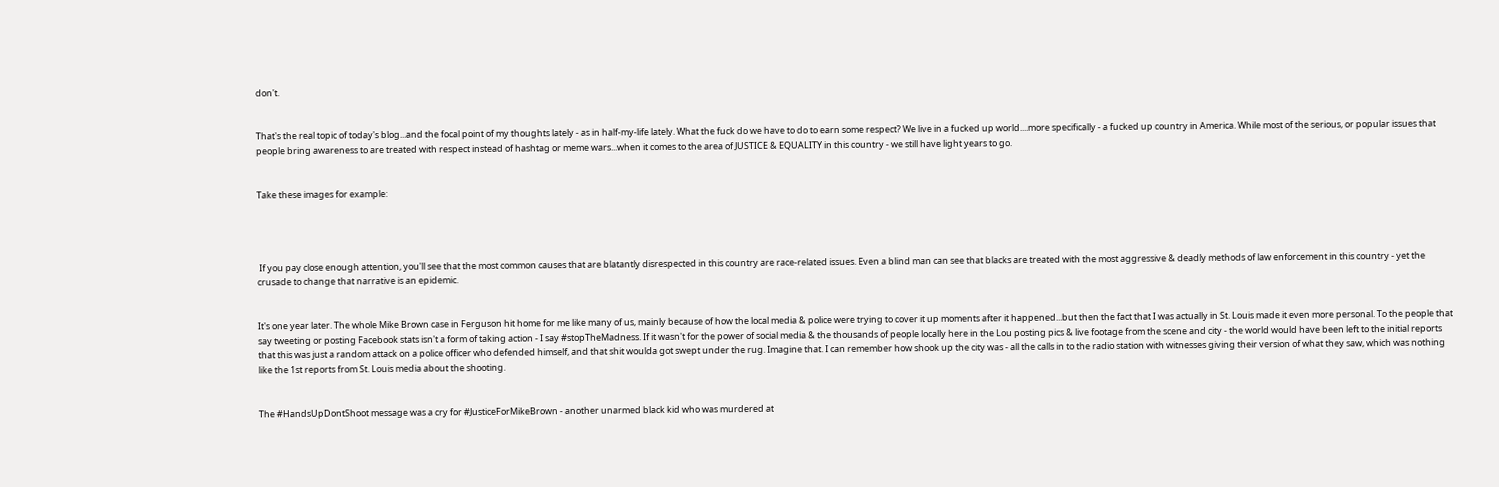don't.


That's the real topic of today's blog...and the focal point of my thoughts lately - as in half-my-life lately. What the fuck do we have to do to earn some respect? We live in a fucked up world....more specifically - a fucked up country in America. While most of the serious, or popular issues that people bring awareness to are treated with respect instead of hashtag or meme wars...when it comes to the area of JUSTICE & EQUALITY in this country - we still have light years to go.


Take these images for example:




 If you pay close enough attention, you'll see that the most common causes that are blatantly disrespected in this country are race-related issues. Even a blind man can see that blacks are treated with the most aggressive & deadly methods of law enforcement in this country - yet the crusade to change that narrative is an epidemic.


It's one year later. The whole Mike Brown case in Ferguson hit home for me like many of us, mainly because of how the local media & police were trying to cover it up moments after it happened...but then the fact that I was actually in St. Louis made it even more personal. To the people that say tweeting or posting Facebook stats isn't a form of taking action - I say #stopTheMadness. If it wasn't for the power of social media & the thousands of people locally here in the Lou posting pics & live footage from the scene and city - the world would have been left to the initial reports that this was just a random attack on a police officer who defended himself, and that shit woulda got swept under the rug. Imagine that. I can remember how shook up the city was - all the calls in to the radio station with witnesses giving their version of what they saw, which was nothing like the 1st reports from St. Louis media about the shooting.


The #HandsUpDontShoot message was a cry for #JusticeForMikeBrown - another unarmed black kid who was murdered at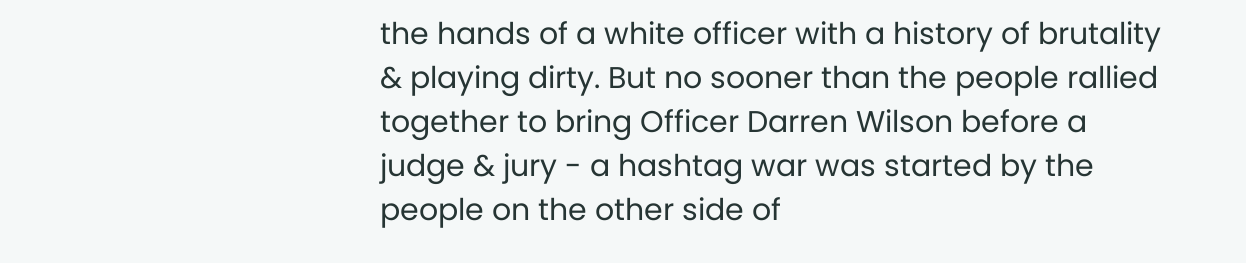the hands of a white officer with a history of brutality & playing dirty. But no sooner than the people rallied together to bring Officer Darren Wilson before a judge & jury - a hashtag war was started by the people on the other side of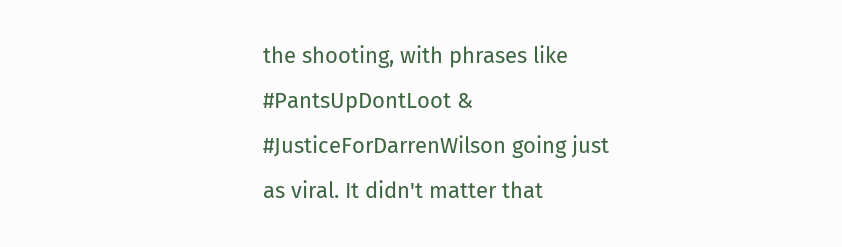the shooting, with phrases like #PantsUpDontLoot & #JusticeForDarrenWilson going just as viral. It didn't matter that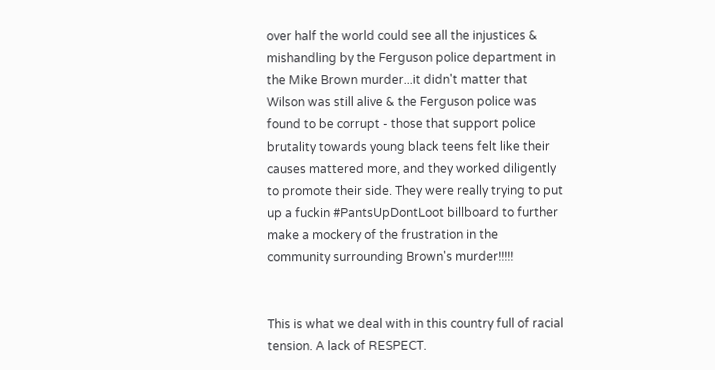over half the world could see all the injustices & mishandling by the Ferguson police department in the Mike Brown murder...it didn't matter that Wilson was still alive & the Ferguson police was found to be corrupt - those that support police brutality towards young black teens felt like their causes mattered more, and they worked diligently to promote their side. They were really trying to put up a fuckin #PantsUpDontLoot billboard to further make a mockery of the frustration in the community surrounding Brown's murder!!!!!


This is what we deal with in this country full of racial tension. A lack of RESPECT.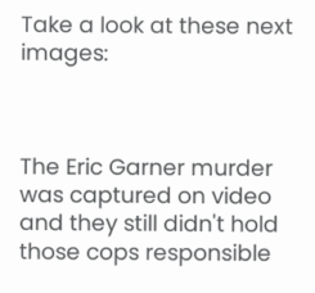Take a look at these next images:



The Eric Garner murder was captured on video and they still didn't hold those cops responsible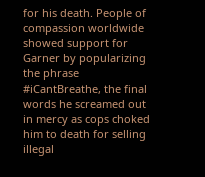for his death. People of compassion worldwide showed support for Garner by popularizing the phrase #iCantBreathe, the final words he screamed out in mercy as cops choked him to death for selling illegal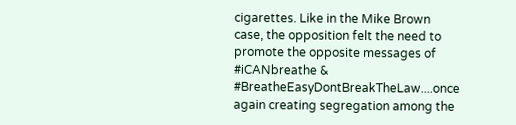cigarettes. Like in the Mike Brown case, the opposition felt the need to promote the opposite messages of #iCANbreathe & #BreatheEasyDontBreakTheLaw....once again creating segregation among the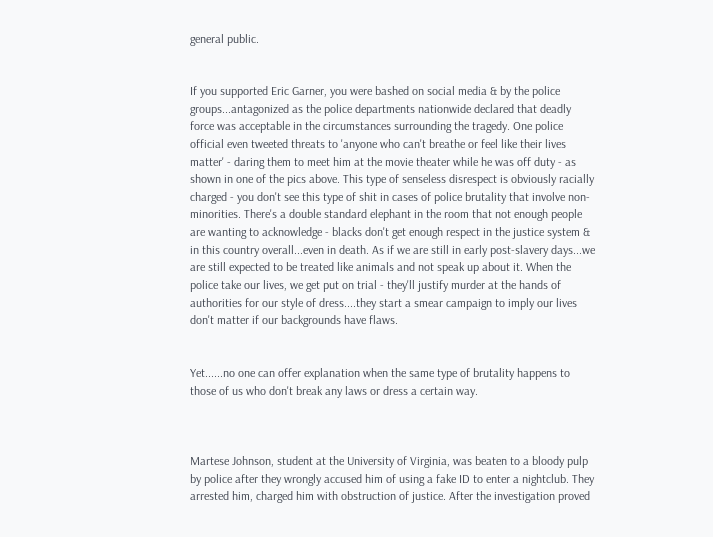general public.


If you supported Eric Garner, you were bashed on social media & by the police groups...antagonized as the police departments nationwide declared that deadly force was acceptable in the circumstances surrounding the tragedy. One police official even tweeted threats to 'anyone who can't breathe or feel like their lives matter' - daring them to meet him at the movie theater while he was off duty - as shown in one of the pics above. This type of senseless disrespect is obviously racially charged - you don't see this type of shit in cases of police brutality that involve non-minorities. There's a double standard elephant in the room that not enough people are wanting to acknowledge - blacks don't get enough respect in the justice system & in this country overall...even in death. As if we are still in early post-slavery days...we are still expected to be treated like animals and not speak up about it. When the police take our lives, we get put on trial - they'll justify murder at the hands of authorities for our style of dress....they start a smear campaign to imply our lives don't matter if our backgrounds have flaws.


Yet......no one can offer explanation when the same type of brutality happens to those of us who don't break any laws or dress a certain way.



Martese Johnson, student at the University of Virginia, was beaten to a bloody pulp by police after they wrongly accused him of using a fake ID to enter a nightclub. They arrested him, charged him with obstruction of justice. After the investigation proved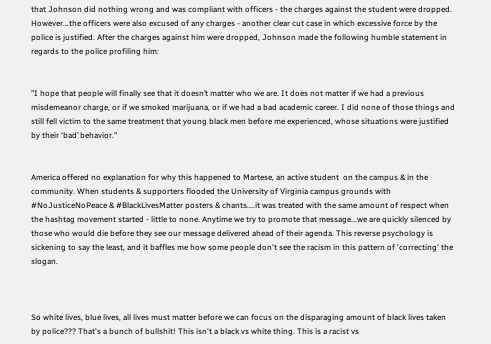that Johnson did nothing wrong and was compliant with officers - the charges against the student were dropped. However...the officers were also excused of any charges - another clear cut case in which excessive force by the police is justified. After the charges against him were dropped, Johnson made the following humble statement in regards to the police profiling him:


"I hope that people will finally see that it doesn’t matter who we are. It does not matter if we had a previous misdemeanor charge, or if we smoked marijuana, or if we had a bad academic career. I did none of those things and still fell victim to the same treatment that young black men before me experienced, whose situations were justified by their ‘bad’ behavior."


America offered no explanation for why this happened to Martese, an active student  on the campus & in the community. When students & supporters flooded the University of Virginia campus grounds with #NoJusticeNoPeace & #BlackLivesMatter posters & chants....it was treated with the same amount of respect when the hashtag movement started - little to none. Anytime we try to promote that message...we are quickly silenced by those who would die before they see our message delivered ahead of their agenda. This reverse psychology is sickening to say the least, and it baffles me how some people don't see the racism in this pattern of 'correcting' the slogan.



So white lives, blue lives, all lives must matter before we can focus on the disparaging amount of black lives taken by police??? That's a bunch of bullshit! This isn't a black vs white thing. This is a racist vs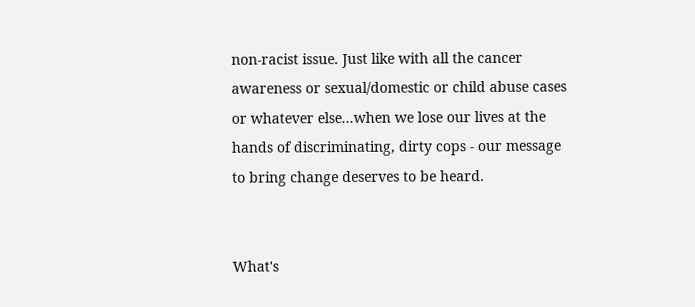non-racist issue. Just like with all the cancer awareness or sexual/domestic or child abuse cases or whatever else...when we lose our lives at the hands of discriminating, dirty cops - our message to bring change deserves to be heard.


What's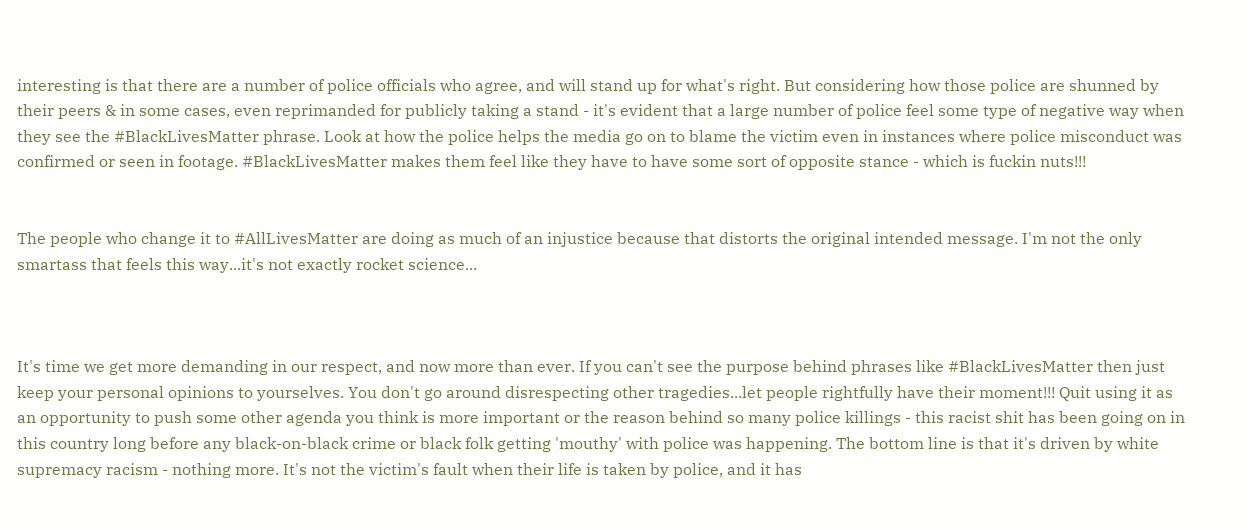interesting is that there are a number of police officials who agree, and will stand up for what's right. But considering how those police are shunned by their peers & in some cases, even reprimanded for publicly taking a stand - it's evident that a large number of police feel some type of negative way when they see the #BlackLivesMatter phrase. Look at how the police helps the media go on to blame the victim even in instances where police misconduct was confirmed or seen in footage. #BlackLivesMatter makes them feel like they have to have some sort of opposite stance - which is fuckin nuts!!!


The people who change it to #AllLivesMatter are doing as much of an injustice because that distorts the original intended message. I'm not the only smartass that feels this way...it's not exactly rocket science...



It's time we get more demanding in our respect, and now more than ever. If you can't see the purpose behind phrases like #BlackLivesMatter then just keep your personal opinions to yourselves. You don't go around disrespecting other tragedies...let people rightfully have their moment!!! Quit using it as an opportunity to push some other agenda you think is more important or the reason behind so many police killings - this racist shit has been going on in this country long before any black-on-black crime or black folk getting 'mouthy' with police was happening. The bottom line is that it's driven by white supremacy racism - nothing more. It's not the victim's fault when their life is taken by police, and it has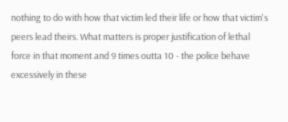nothing to do with how that victim led their life or how that victim's peers lead theirs. What matters is proper justification of lethal force in that moment and 9 times outta 10 - the police behave excessively in these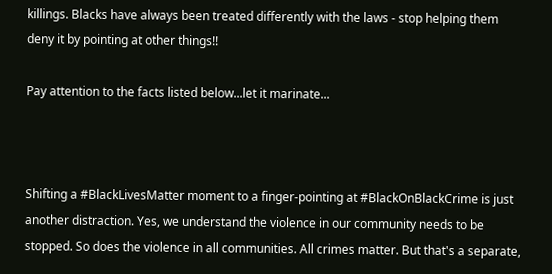killings. Blacks have always been treated differently with the laws - stop helping them deny it by pointing at other things!!

Pay attention to the facts listed below...let it marinate...



Shifting a #BlackLivesMatter moment to a finger-pointing at #BlackOnBlackCrime is just another distraction. Yes, we understand the violence in our community needs to be stopped. So does the violence in all communities. All crimes matter. But that's a separate,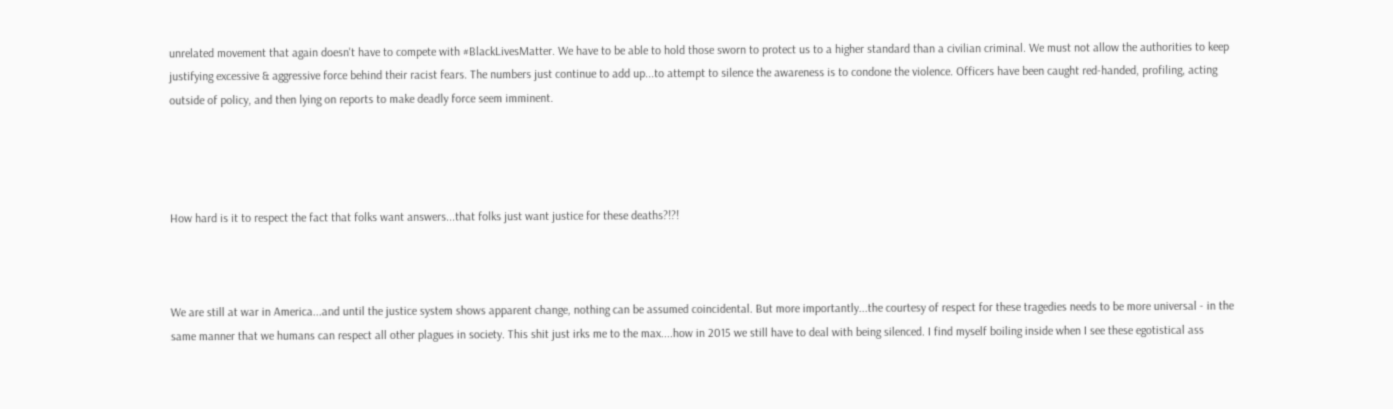unrelated movement that again doesn't have to compete with #BlackLivesMatter. We have to be able to hold those sworn to protect us to a higher standard than a civilian criminal. We must not allow the authorities to keep justifying excessive & aggressive force behind their racist fears. The numbers just continue to add up...to attempt to silence the awareness is to condone the violence. Officers have been caught red-handed, profiling, acting outside of policy, and then lying on reports to make deadly force seem imminent.




How hard is it to respect the fact that folks want answers...that folks just want justice for these deaths?!?!



We are still at war in America...and until the justice system shows apparent change, nothing can be assumed coincidental. But more importantly...the courtesy of respect for these tragedies needs to be more universal - in the same manner that we humans can respect all other plagues in society. This shit just irks me to the max....how in 2015 we still have to deal with being silenced. I find myself boiling inside when I see these egotistical ass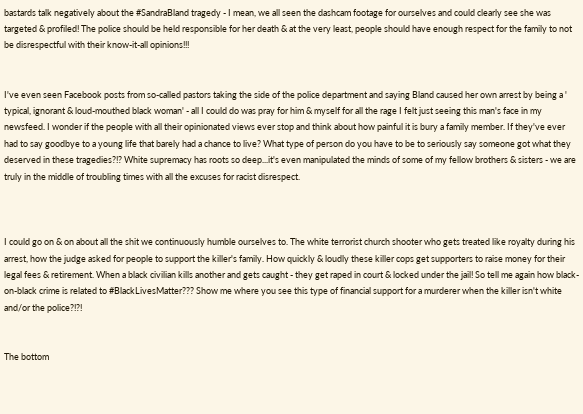bastards talk negatively about the #SandraBland tragedy - I mean, we all seen the dashcam footage for ourselves and could clearly see she was targeted & profiled! The police should be held responsible for her death & at the very least, people should have enough respect for the family to not be disrespectful with their know-it-all opinions!!!


I've even seen Facebook posts from so-called pastors taking the side of the police department and saying Bland caused her own arrest by being a ' typical, ignorant & loud-mouthed black woman' - all I could do was pray for him & myself for all the rage I felt just seeing this man's face in my newsfeed. I wonder if the people with all their opinionated views ever stop and think about how painful it is bury a family member. If they've ever had to say goodbye to a young life that barely had a chance to live? What type of person do you have to be to seriously say someone got what they deserved in these tragedies?!? White supremacy has roots so deep...it's even manipulated the minds of some of my fellow brothers & sisters - we are truly in the middle of troubling times with all the excuses for racist disrespect.



I could go on & on about all the shit we continuously humble ourselves to. The white terrorist church shooter who gets treated like royalty during his arrest, how the judge asked for people to support the killer's family. How quickly & loudly these killer cops get supporters to raise money for their legal fees & retirement. When a black civilian kills another and gets caught - they get raped in court & locked under the jail! So tell me again how black-on-black crime is related to #BlackLivesMatter??? Show me where you see this type of financial support for a murderer when the killer isn't white and/or the police?!?!


The bottom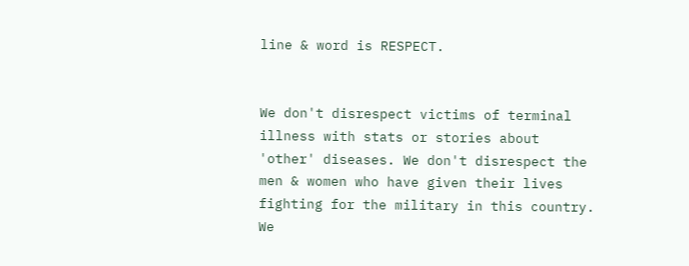line & word is RESPECT.


We don't disrespect victims of terminal illness with stats or stories about 'other' diseases. We don't disrespect the men & women who have given their lives fighting for the military in this country. We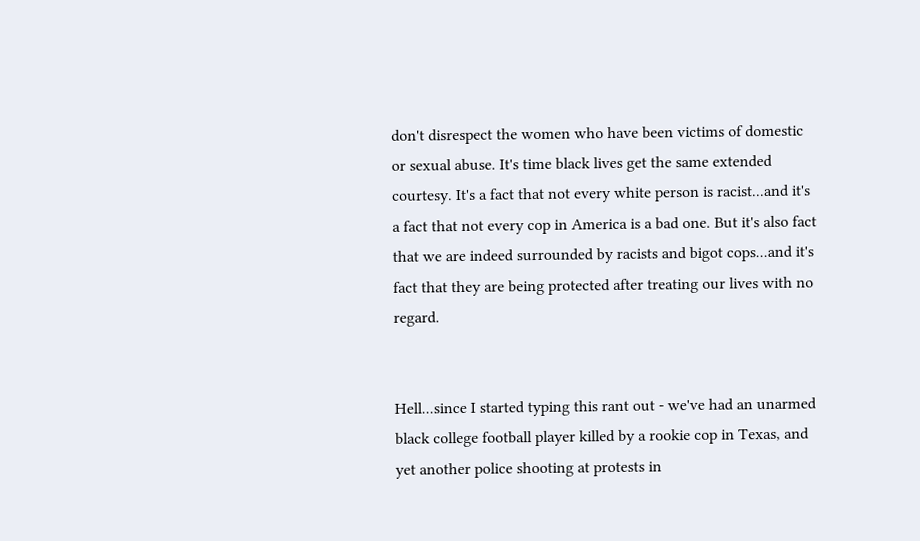don't disrespect the women who have been victims of domestic or sexual abuse. It's time black lives get the same extended courtesy. It's a fact that not every white person is racist...and it's a fact that not every cop in America is a bad one. But it's also fact that we are indeed surrounded by racists and bigot cops...and it's fact that they are being protected after treating our lives with no regard.


Hell...since I started typing this rant out - we've had an unarmed black college football player killed by a rookie cop in Texas, and yet another police shooting at protests in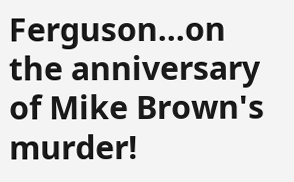Ferguson...on the anniversary of Mike Brown's murder!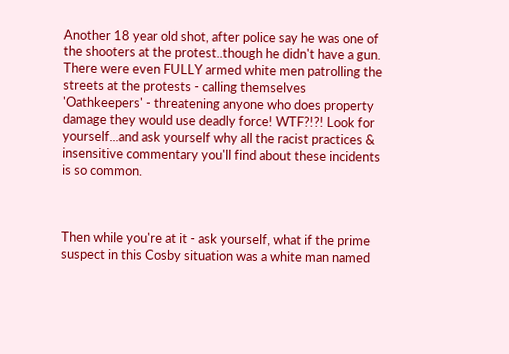Another 18 year old shot, after police say he was one of the shooters at the protest..though he didn't have a gun. There were even FULLY armed white men patrolling the streets at the protests - calling themselves 'Oathkeepers' - threatening anyone who does property damage they would use deadly force! WTF?!?! Look for yourself...and ask yourself why all the racist practices & insensitive commentary you'll find about these incidents is so common.



Then while you're at it - ask yourself, what if the prime suspect in this Cosby situation was a white man named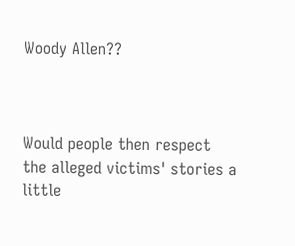Woody Allen??



Would people then respect the alleged victims' stories a little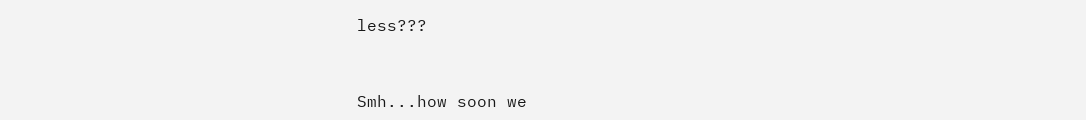less???



Smh...how soon we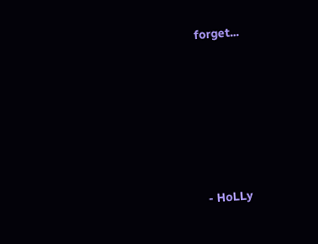forget...









 - HoLLy